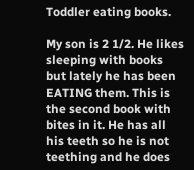Toddler eating books.

My son is 2 1/2. He likes sleeping with books but lately he has been EATING them. This is the second book with bites in it. He has all his teeth so he is not teething and he does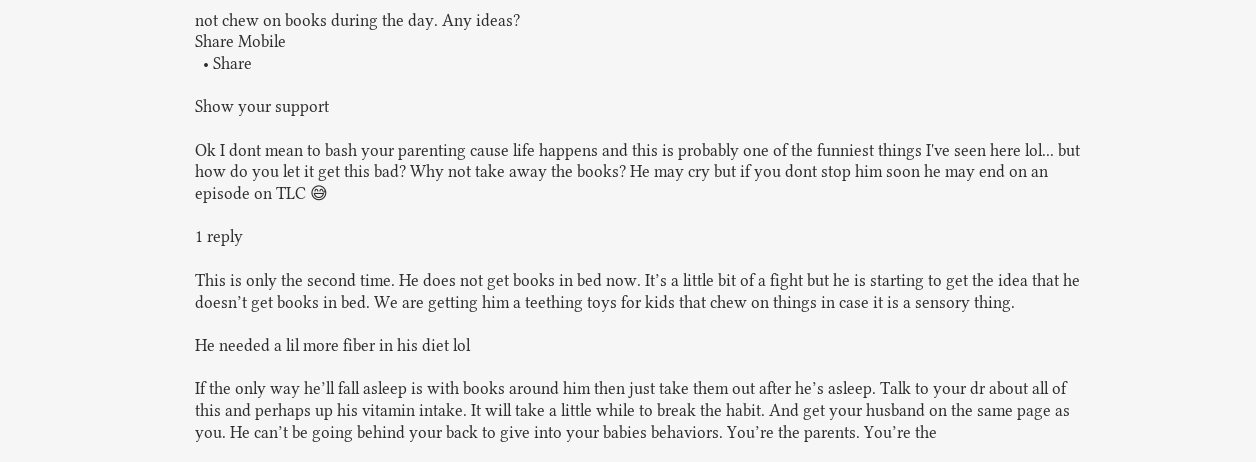not chew on books during the day. Any ideas?
Share Mobile
  • Share

Show your support

Ok I dont mean to bash your parenting cause life happens and this is probably one of the funniest things I've seen here lol... but how do you let it get this bad? Why not take away the books? He may cry but if you dont stop him soon he may end on an episode on TLC 😅

1 reply

This is only the second time. He does not get books in bed now. It’s a little bit of a fight but he is starting to get the idea that he doesn’t get books in bed. We are getting him a teething toys for kids that chew on things in case it is a sensory thing.

He needed a lil more fiber in his diet lol

If the only way he’ll fall asleep is with books around him then just take them out after he’s asleep. Talk to your dr about all of this and perhaps up his vitamin intake. It will take a little while to break the habit. And get your husband on the same page as you. He can’t be going behind your back to give into your babies behaviors. You’re the parents. You’re the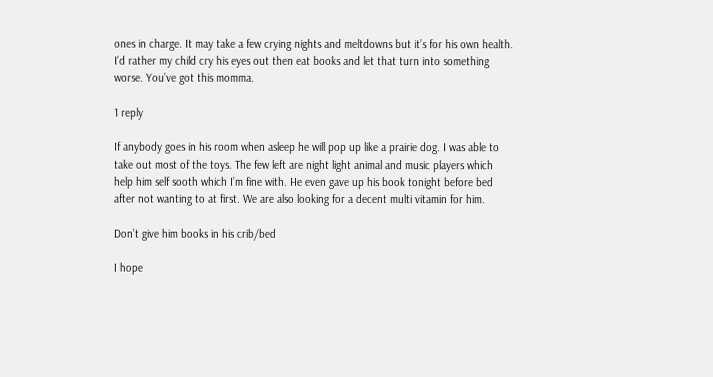ones in charge. It may take a few crying nights and meltdowns but it’s for his own health. I’d rather my child cry his eyes out then eat books and let that turn into something worse. You’ve got this momma.

1 reply

If anybody goes in his room when asleep he will pop up like a prairie dog. I was able to take out most of the toys. The few left are night light animal and music players which help him self sooth which I’m fine with. He even gave up his book tonight before bed after not wanting to at first. We are also looking for a decent multi vitamin for him.

Don’t give him books in his crib/bed

I hope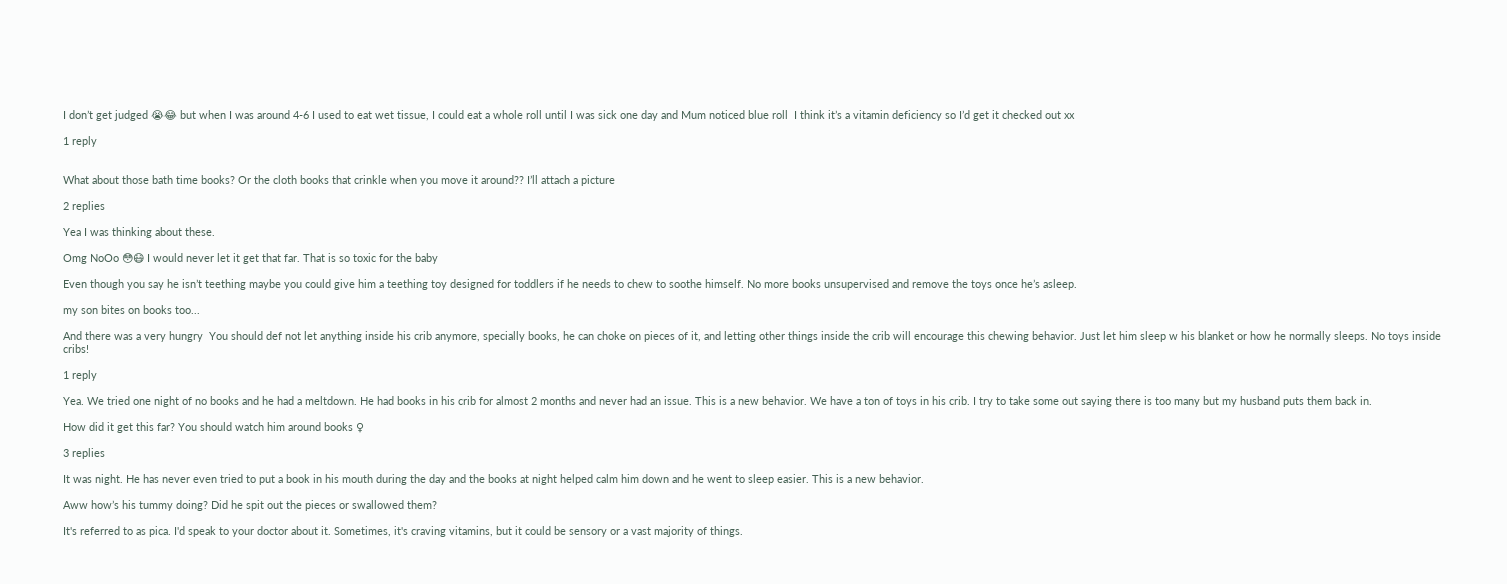I don’t get judged 😭😂 but when I was around 4-6 I used to eat wet tissue, I could eat a whole roll until I was sick one day and Mum noticed blue roll  I think it’s a vitamin deficiency so I’d get it checked out xx

1 reply


What about those bath time books? Or the cloth books that crinkle when you move it around?? I’ll attach a picture

2 replies

Yea I was thinking about these.

Omg NoOo 😳😷 I would never let it get that far. That is so toxic for the baby

Even though you say he isn’t teething maybe you could give him a teething toy designed for toddlers if he needs to chew to soothe himself. No more books unsupervised and remove the toys once he’s asleep.

my son bites on books too...

And there was a very hungry  You should def not let anything inside his crib anymore, specially books, he can choke on pieces of it, and letting other things inside the crib will encourage this chewing behavior. Just let him sleep w his blanket or how he normally sleeps. No toys inside cribs!

1 reply

Yea. We tried one night of no books and he had a meltdown. He had books in his crib for almost 2 months and never had an issue. This is a new behavior. We have a ton of toys in his crib. I try to take some out saying there is too many but my husband puts them back in.

How did it get this far? You should watch him around books ♀

3 replies

It was night. He has never even tried to put a book in his mouth during the day and the books at night helped calm him down and he went to sleep easier. This is a new behavior.

Aww how’s his tummy doing? Did he spit out the pieces or swallowed them?

It's referred to as pica. I'd speak to your doctor about it. Sometimes, it's craving vitamins, but it could be sensory or a vast majority of things.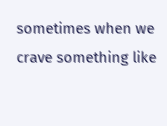sometimes when we crave something like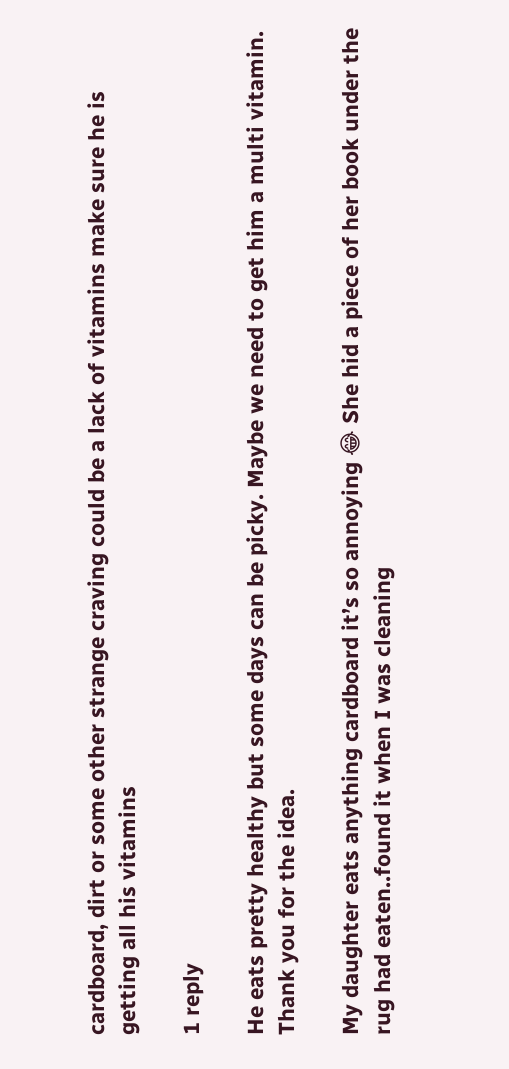cardboard, dirt or some other strange craving could be a lack of vitamins make sure he is getting all his vitamins

1 reply

He eats pretty healthy but some days can be picky. Maybe we need to get him a multi vitamin. Thank you for the idea.

My daughter eats anything cardboard it’s so annoying 😂 She hid a piece of her book under the rug had eaten..found it when I was cleaning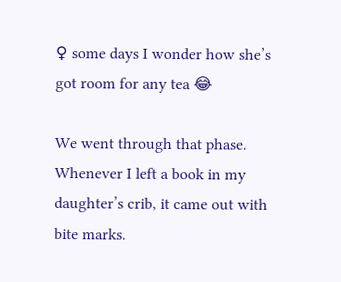♀ some days I wonder how she’s got room for any tea 😂

We went through that phase. Whenever I left a book in my daughter’s crib, it came out with bite marks.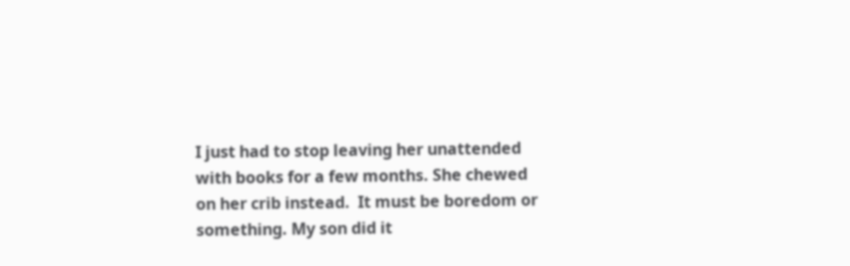I just had to stop leaving her unattended with books for a few months. She chewed on her crib instead.  It must be boredom or something. My son did it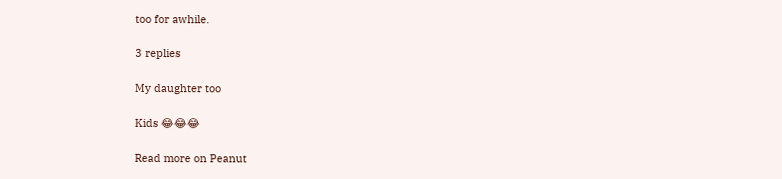too for awhile.

3 replies

My daughter too

Kids 😂😂😂

Read more on Peanut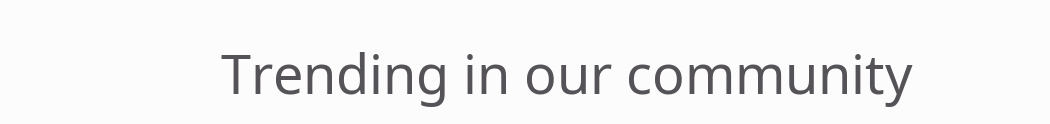Trending in our community